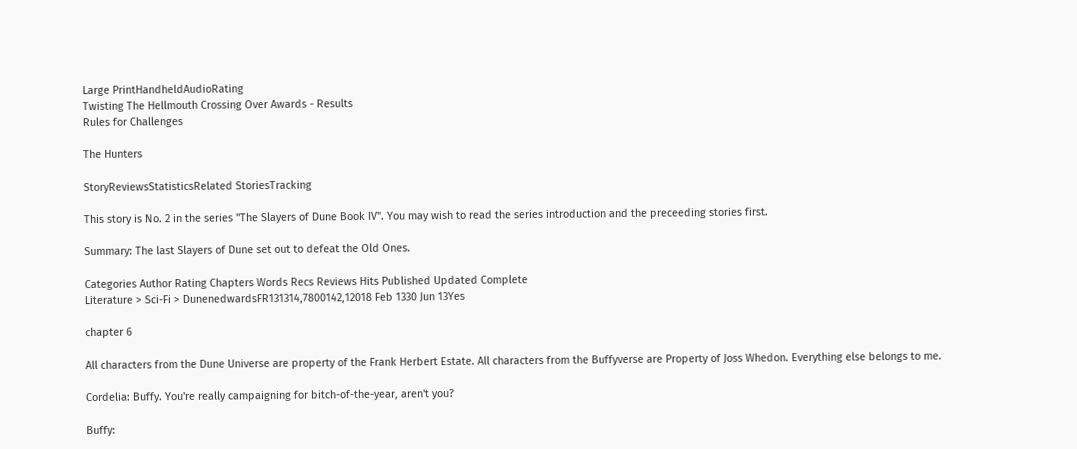Large PrintHandheldAudioRating
Twisting The Hellmouth Crossing Over Awards - Results
Rules for Challenges

The Hunters

StoryReviewsStatisticsRelated StoriesTracking

This story is No. 2 in the series "The Slayers of Dune Book IV". You may wish to read the series introduction and the preceeding stories first.

Summary: The last Slayers of Dune set out to defeat the Old Ones.

Categories Author Rating Chapters Words Recs Reviews Hits Published Updated Complete
Literature > Sci-Fi > DunenedwardsFR131314,7800142,12018 Feb 1330 Jun 13Yes

chapter 6

All characters from the Dune Universe are property of the Frank Herbert Estate. All characters from the Buffyverse are Property of Joss Whedon. Everything else belongs to me.

Cordelia: Buffy. You're really campaigning for bitch-of-the-year, aren't you?

Buffy: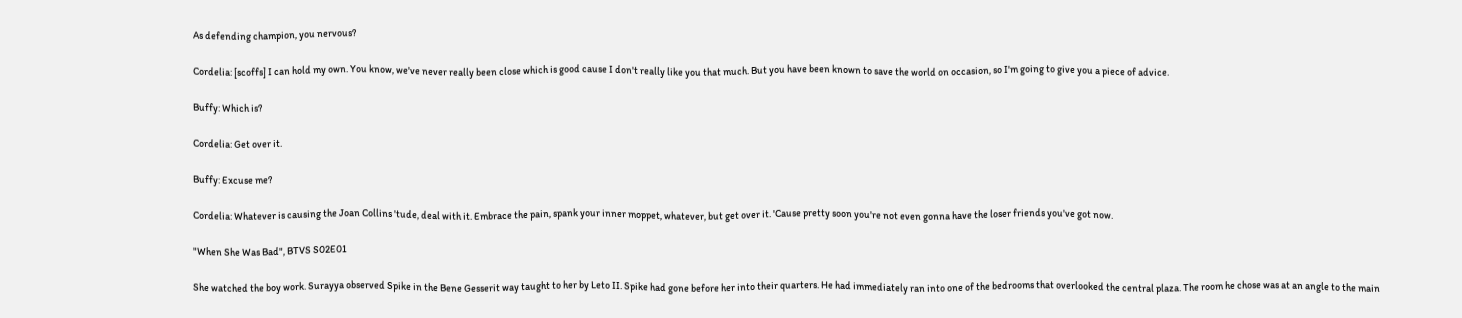As defending champion, you nervous?

Cordelia: [scoffs] I can hold my own. You know, we've never really been close which is good cause I don't really like you that much. But you have been known to save the world on occasion, so I'm going to give you a piece of advice.

Buffy: Which is?

Cordelia: Get over it.

Buffy: Excuse me?

Cordelia: Whatever is causing the Joan Collins 'tude, deal with it. Embrace the pain, spank your inner moppet, whatever, but get over it. 'Cause pretty soon you're not even gonna have the loser friends you've got now.

"When She Was Bad", BTVS S02E01

She watched the boy work. Surayya observed Spike in the Bene Gesserit way taught to her by Leto II. Spike had gone before her into their quarters. He had immediately ran into one of the bedrooms that overlooked the central plaza. The room he chose was at an angle to the main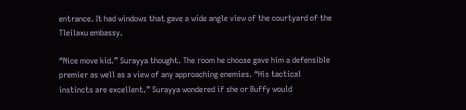entrance. It had windows that gave a wide angle view of the courtyard of the Tleilaxu embassy.

“Nice move kid.” Surayya thought. The room he choose gave him a defensible premier as well as a view of any approaching enemies. “His tactical instincts are excellent.” Surayya wondered if she or Buffy would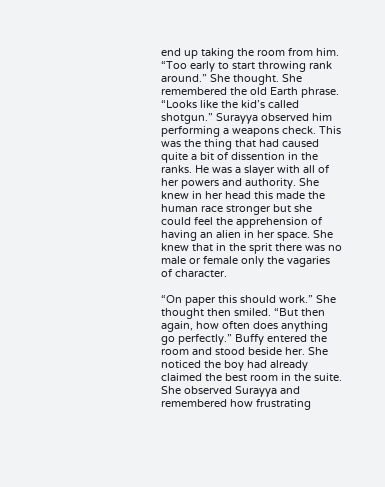end up taking the room from him. “Too early to start throwing rank around.” She thought. She remembered the old Earth phrase. “Looks like the kid’s called shotgun.” Surayya observed him performing a weapons check. This was the thing that had caused quite a bit of dissention in the ranks. He was a slayer with all of her powers and authority. She knew in her head this made the human race stronger but she could feel the apprehension of having an alien in her space. She knew that in the sprit there was no male or female only the vagaries of character.

“On paper this should work.” She thought then smiled. “But then again, how often does anything go perfectly.” Buffy entered the room and stood beside her. She noticed the boy had already claimed the best room in the suite. She observed Surayya and remembered how frustrating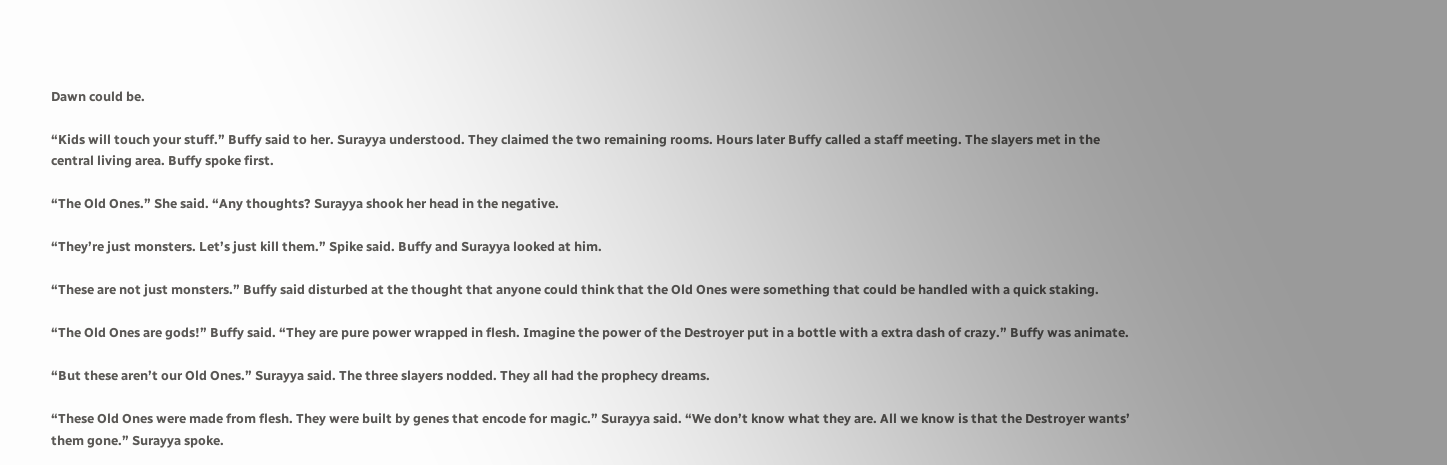Dawn could be.

“Kids will touch your stuff.” Buffy said to her. Surayya understood. They claimed the two remaining rooms. Hours later Buffy called a staff meeting. The slayers met in the central living area. Buffy spoke first.

“The Old Ones.” She said. “Any thoughts? Surayya shook her head in the negative.

“They’re just monsters. Let’s just kill them.” Spike said. Buffy and Surayya looked at him.

“These are not just monsters.” Buffy said disturbed at the thought that anyone could think that the Old Ones were something that could be handled with a quick staking.

“The Old Ones are gods!” Buffy said. “They are pure power wrapped in flesh. Imagine the power of the Destroyer put in a bottle with a extra dash of crazy.” Buffy was animate.

“But these aren’t our Old Ones.” Surayya said. The three slayers nodded. They all had the prophecy dreams.

“These Old Ones were made from flesh. They were built by genes that encode for magic.” Surayya said. “We don’t know what they are. All we know is that the Destroyer wants’ them gone.” Surayya spoke.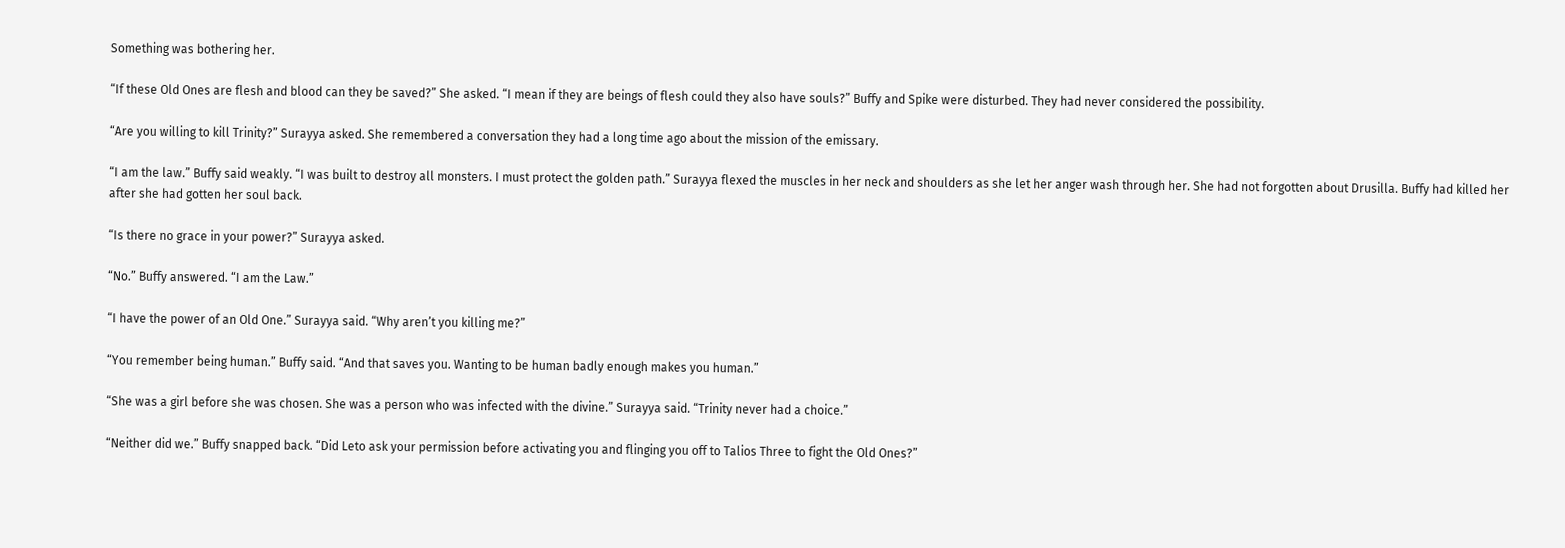Something was bothering her.

“If these Old Ones are flesh and blood can they be saved?” She asked. “I mean if they are beings of flesh could they also have souls?” Buffy and Spike were disturbed. They had never considered the possibility.

“Are you willing to kill Trinity?” Surayya asked. She remembered a conversation they had a long time ago about the mission of the emissary.

“I am the law.” Buffy said weakly. “I was built to destroy all monsters. I must protect the golden path.” Surayya flexed the muscles in her neck and shoulders as she let her anger wash through her. She had not forgotten about Drusilla. Buffy had killed her after she had gotten her soul back.

“Is there no grace in your power?” Surayya asked.

“No.” Buffy answered. “I am the Law.”

“I have the power of an Old One.” Surayya said. “Why aren’t you killing me?”

“You remember being human.” Buffy said. “And that saves you. Wanting to be human badly enough makes you human.”

“She was a girl before she was chosen. She was a person who was infected with the divine.” Surayya said. “Trinity never had a choice.”

“Neither did we.” Buffy snapped back. “Did Leto ask your permission before activating you and flinging you off to Talios Three to fight the Old Ones?”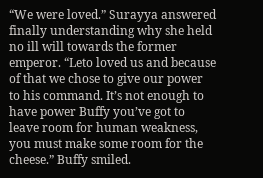“We were loved.” Surayya answered finally understanding why she held no ill will towards the former emperor. “Leto loved us and because of that we chose to give our power to his command. It’s not enough to have power Buffy you’ve got to leave room for human weakness, you must make some room for the cheese.” Buffy smiled.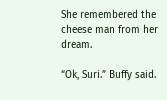She remembered the cheese man from her dream.

“Ok, Suri.” Buffy said.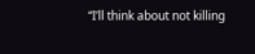“I’ll think about not killing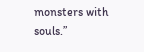monsters with souls.”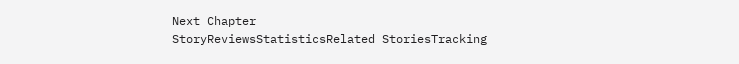Next Chapter
StoryReviewsStatisticsRelated StoriesTracking